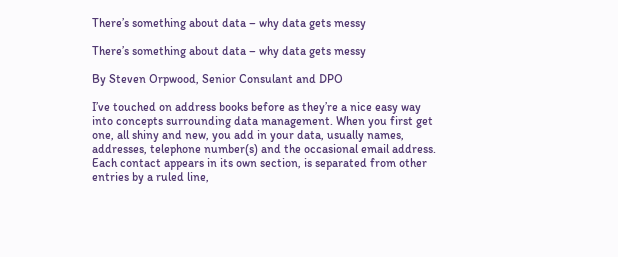There’s something about data – why data gets messy

There’s something about data – why data gets messy

By Steven Orpwood, Senior Consulant and DPO

I’ve touched on address books before as they’re a nice easy way into concepts surrounding data management. When you first get one, all shiny and new, you add in your data, usually names, addresses, telephone number(s) and the occasional email address. Each contact appears in its own section, is separated from other entries by a ruled line,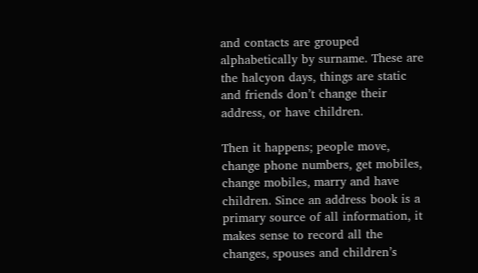and contacts are grouped alphabetically by surname. These are the halcyon days, things are static and friends don’t change their address, or have children.

Then it happens; people move, change phone numbers, get mobiles, change mobiles, marry and have children. Since an address book is a primary source of all information, it makes sense to record all the changes, spouses and children’s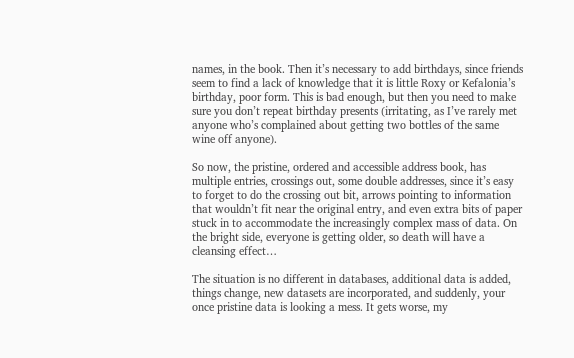names, in the book. Then it’s necessary to add birthdays, since friends seem to find a lack of knowledge that it is little Roxy or Kefalonia’s birthday, poor form. This is bad enough, but then you need to make sure you don’t repeat birthday presents (irritating, as I’ve rarely met anyone who’s complained about getting two bottles of the same wine off anyone).

So now, the pristine, ordered and accessible address book, has multiple entries, crossings out, some double addresses, since it’s easy to forget to do the crossing out bit, arrows pointing to information that wouldn’t fit near the original entry, and even extra bits of paper stuck in to accommodate the increasingly complex mass of data. On the bright side, everyone is getting older, so death will have a cleansing effect…

The situation is no different in databases, additional data is added, things change, new datasets are incorporated, and suddenly, your once pristine data is looking a mess. It gets worse, my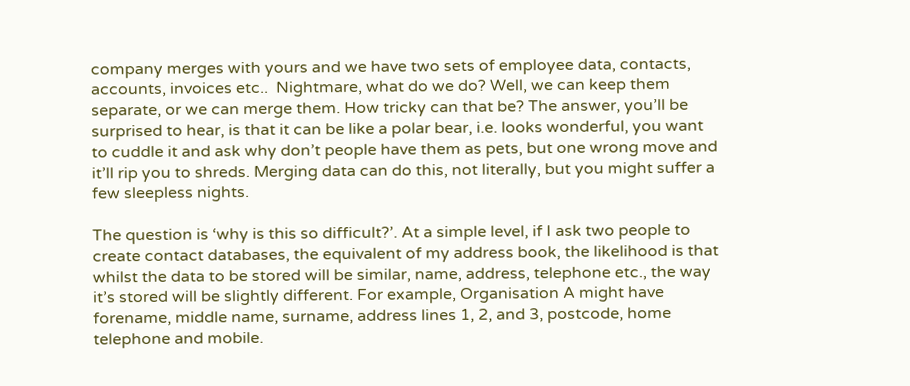company merges with yours and we have two sets of employee data, contacts, accounts, invoices etc..  Nightmare, what do we do? Well, we can keep them separate, or we can merge them. How tricky can that be? The answer, you’ll be surprised to hear, is that it can be like a polar bear, i.e. looks wonderful, you want to cuddle it and ask why don’t people have them as pets, but one wrong move and it’ll rip you to shreds. Merging data can do this, not literally, but you might suffer a few sleepless nights.

The question is ‘why is this so difficult?’. At a simple level, if I ask two people to create contact databases, the equivalent of my address book, the likelihood is that whilst the data to be stored will be similar, name, address, telephone etc., the way it’s stored will be slightly different. For example, Organisation A might have forename, middle name, surname, address lines 1, 2, and 3, postcode, home telephone and mobile.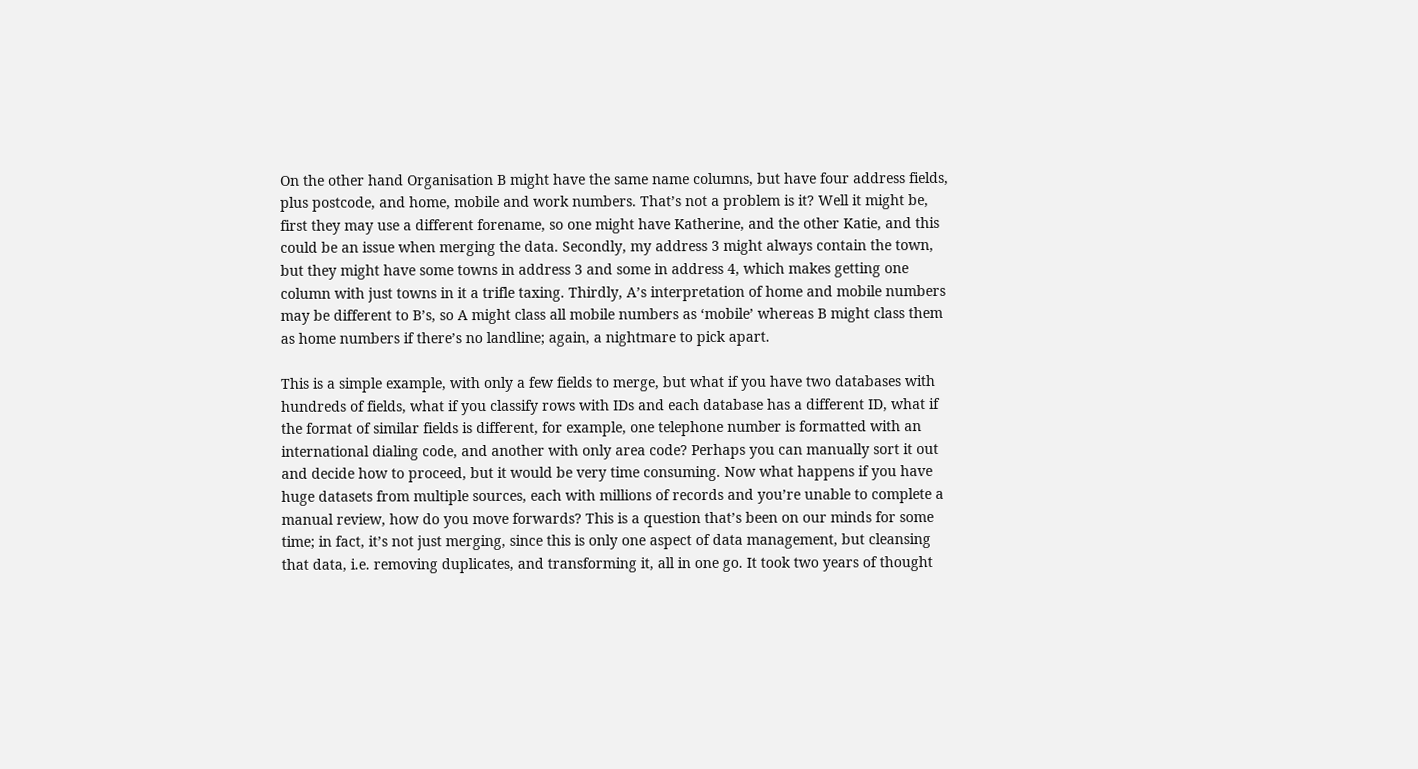On the other hand Organisation B might have the same name columns, but have four address fields, plus postcode, and home, mobile and work numbers. That’s not a problem is it? Well it might be, first they may use a different forename, so one might have Katherine, and the other Katie, and this could be an issue when merging the data. Secondly, my address 3 might always contain the town, but they might have some towns in address 3 and some in address 4, which makes getting one column with just towns in it a trifle taxing. Thirdly, A’s interpretation of home and mobile numbers may be different to B’s, so A might class all mobile numbers as ‘mobile’ whereas B might class them as home numbers if there’s no landline; again, a nightmare to pick apart.

This is a simple example, with only a few fields to merge, but what if you have two databases with hundreds of fields, what if you classify rows with IDs and each database has a different ID, what if the format of similar fields is different, for example, one telephone number is formatted with an international dialing code, and another with only area code? Perhaps you can manually sort it out and decide how to proceed, but it would be very time consuming. Now what happens if you have huge datasets from multiple sources, each with millions of records and you’re unable to complete a manual review, how do you move forwards? This is a question that’s been on our minds for some time; in fact, it’s not just merging, since this is only one aspect of data management, but cleansing that data, i.e. removing duplicates, and transforming it, all in one go. It took two years of thought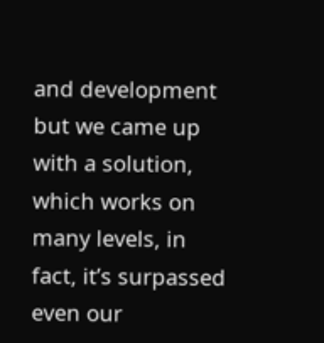and development but we came up with a solution, which works on many levels, in fact, it’s surpassed even our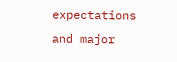expectations and major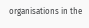organisations in the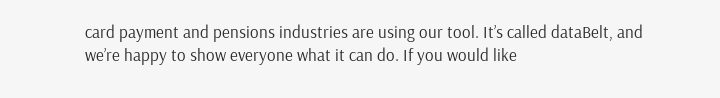card payment and pensions industries are using our tool. It’s called dataBelt, and we’re happy to show everyone what it can do. If you would like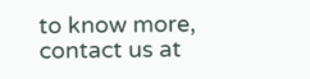to know more, contact us at